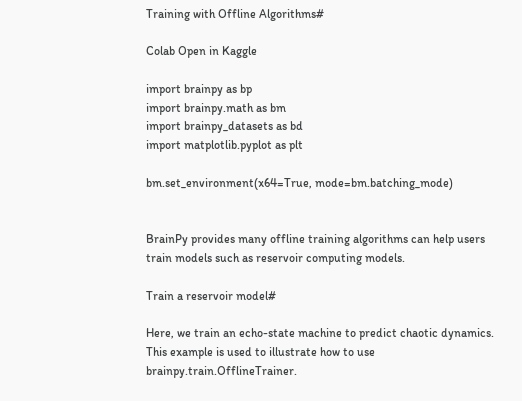Training with Offline Algorithms#

Colab Open in Kaggle

import brainpy as bp
import brainpy.math as bm
import brainpy_datasets as bd
import matplotlib.pyplot as plt

bm.set_environment(x64=True, mode=bm.batching_mode)


BrainPy provides many offline training algorithms can help users train models such as reservoir computing models.

Train a reservoir model#

Here, we train an echo-state machine to predict chaotic dynamics. This example is used to illustrate how to use brainpy.train.OfflineTrainer.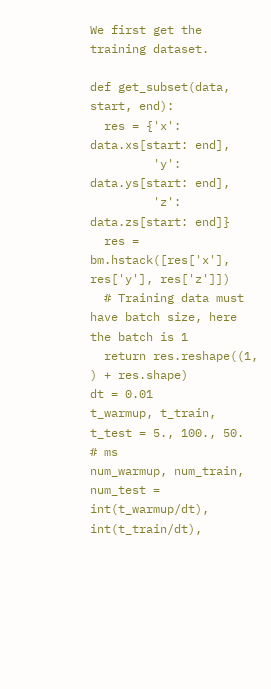We first get the training dataset.

def get_subset(data, start, end):
  res = {'x': data.xs[start: end],
         'y': data.ys[start: end],
         'z': data.zs[start: end]}
  res = bm.hstack([res['x'], res['y'], res['z']])
  # Training data must have batch size, here the batch is 1
  return res.reshape((1, ) + res.shape)
dt = 0.01
t_warmup, t_train, t_test = 5., 100., 50.  # ms
num_warmup, num_train, num_test = int(t_warmup/dt), int(t_train/dt),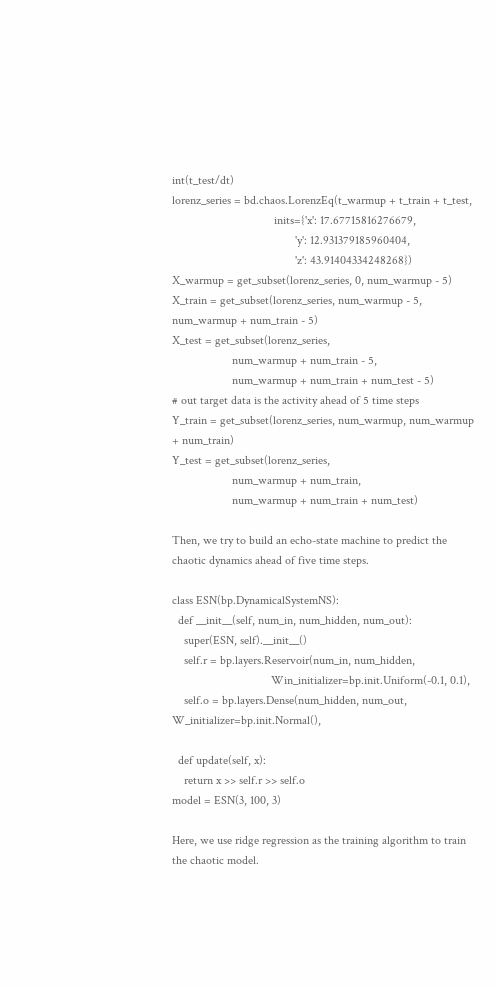int(t_test/dt)
lorenz_series = bd.chaos.LorenzEq(t_warmup + t_train + t_test,
                                  inits={'x': 17.67715816276679,
                                         'y': 12.931379185960404,
                                         'z': 43.91404334248268})
X_warmup = get_subset(lorenz_series, 0, num_warmup - 5)
X_train = get_subset(lorenz_series, num_warmup - 5, num_warmup + num_train - 5)
X_test = get_subset(lorenz_series,
                    num_warmup + num_train - 5,
                    num_warmup + num_train + num_test - 5)
# out target data is the activity ahead of 5 time steps
Y_train = get_subset(lorenz_series, num_warmup, num_warmup + num_train)
Y_test = get_subset(lorenz_series,
                    num_warmup + num_train,
                    num_warmup + num_train + num_test)

Then, we try to build an echo-state machine to predict the chaotic dynamics ahead of five time steps.

class ESN(bp.DynamicalSystemNS):
  def __init__(self, num_in, num_hidden, num_out):
    super(ESN, self).__init__()
    self.r = bp.layers.Reservoir(num_in, num_hidden,
                                 Win_initializer=bp.init.Uniform(-0.1, 0.1),
    self.o = bp.layers.Dense(num_hidden, num_out, W_initializer=bp.init.Normal(),

  def update(self, x):
    return x >> self.r >> self.o
model = ESN(3, 100, 3)

Here, we use ridge regression as the training algorithm to train the chaotic model.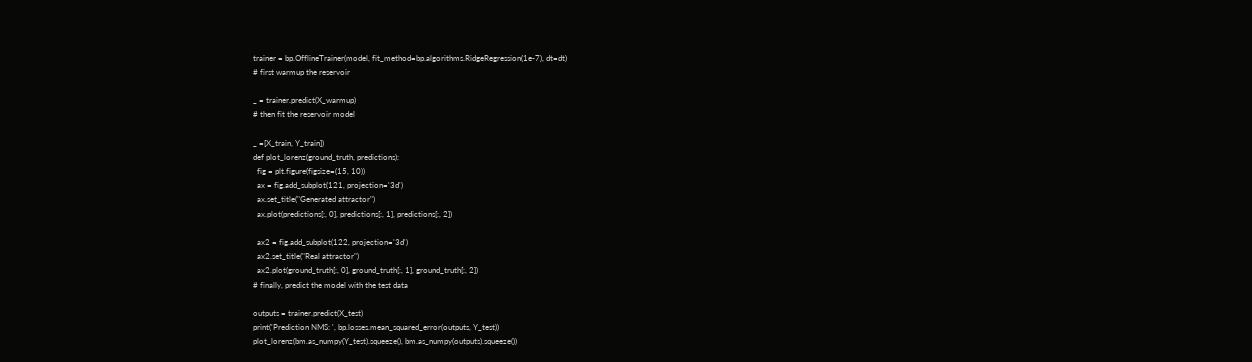trainer = bp.OfflineTrainer(model, fit_method=bp.algorithms.RidgeRegression(1e-7), dt=dt)
# first warmup the reservoir

_ = trainer.predict(X_warmup)
# then fit the reservoir model

_ =[X_train, Y_train])
def plot_lorenz(ground_truth, predictions):
  fig = plt.figure(figsize=(15, 10))
  ax = fig.add_subplot(121, projection='3d')
  ax.set_title("Generated attractor")
  ax.plot(predictions[:, 0], predictions[:, 1], predictions[:, 2])

  ax2 = fig.add_subplot(122, projection='3d')
  ax2.set_title("Real attractor")
  ax2.plot(ground_truth[:, 0], ground_truth[:, 1], ground_truth[:, 2])
# finally, predict the model with the test data

outputs = trainer.predict(X_test)
print('Prediction NMS: ', bp.losses.mean_squared_error(outputs, Y_test))
plot_lorenz(bm.as_numpy(Y_test).squeeze(), bm.as_numpy(outputs).squeeze())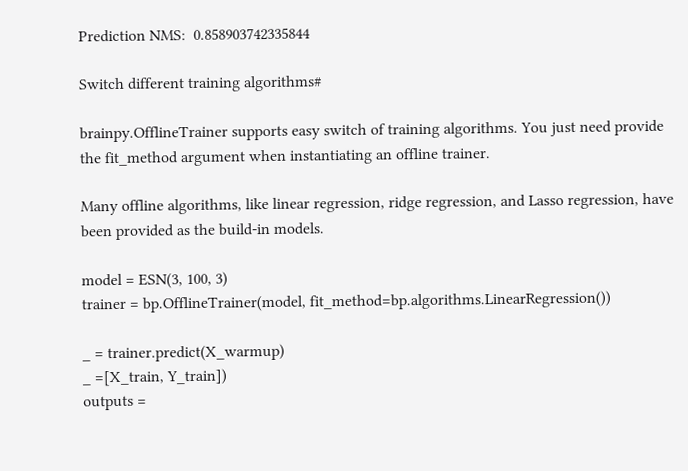Prediction NMS:  0.858903742335844

Switch different training algorithms#

brainpy.OfflineTrainer supports easy switch of training algorithms. You just need provide the fit_method argument when instantiating an offline trainer.

Many offline algorithms, like linear regression, ridge regression, and Lasso regression, have been provided as the build-in models.

model = ESN(3, 100, 3)
trainer = bp.OfflineTrainer(model, fit_method=bp.algorithms.LinearRegression())

_ = trainer.predict(X_warmup)
_ =[X_train, Y_train])
outputs =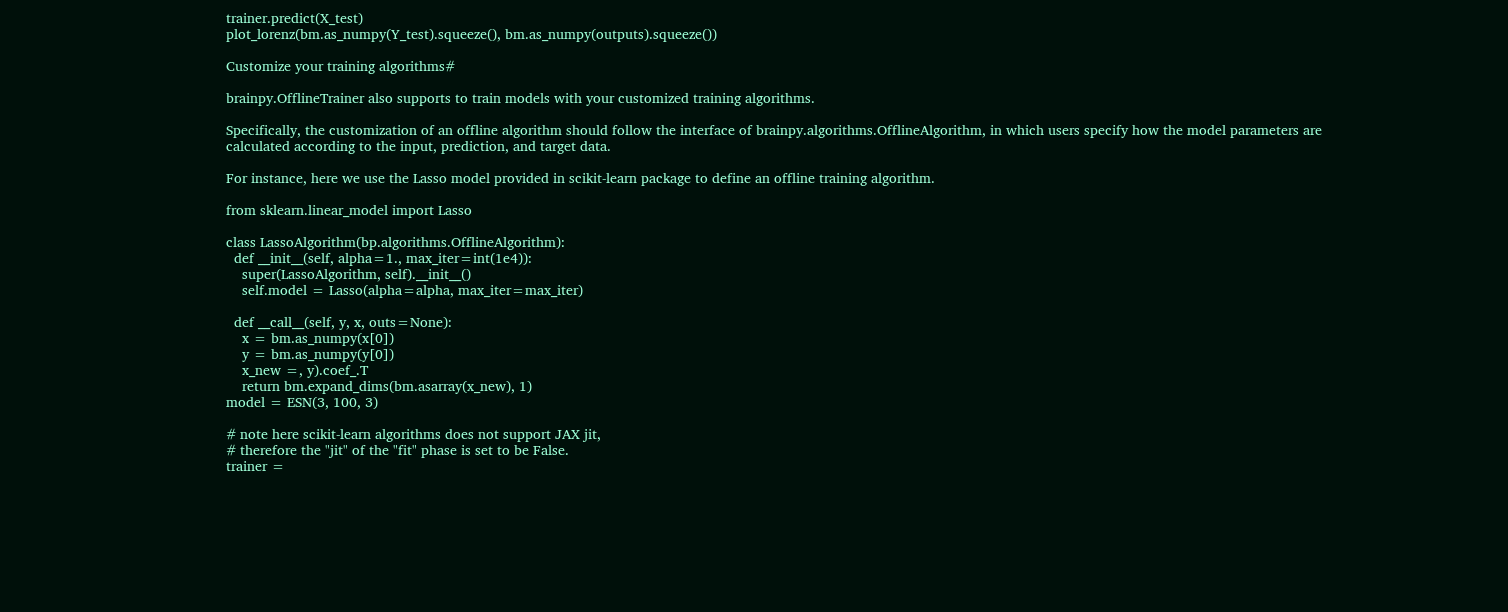trainer.predict(X_test)
plot_lorenz(bm.as_numpy(Y_test).squeeze(), bm.as_numpy(outputs).squeeze())

Customize your training algorithms#

brainpy.OfflineTrainer also supports to train models with your customized training algorithms.

Specifically, the customization of an offline algorithm should follow the interface of brainpy.algorithms.OfflineAlgorithm, in which users specify how the model parameters are calculated according to the input, prediction, and target data.

For instance, here we use the Lasso model provided in scikit-learn package to define an offline training algorithm.

from sklearn.linear_model import Lasso

class LassoAlgorithm(bp.algorithms.OfflineAlgorithm):
  def __init__(self, alpha=1., max_iter=int(1e4)):
    super(LassoAlgorithm, self).__init__()
    self.model = Lasso(alpha=alpha, max_iter=max_iter)

  def __call__(self, y, x, outs=None):
    x = bm.as_numpy(x[0])
    y = bm.as_numpy(y[0])
    x_new =, y).coef_.T
    return bm.expand_dims(bm.asarray(x_new), 1)
model = ESN(3, 100, 3)

# note here scikit-learn algorithms does not support JAX jit,
# therefore the "jit" of the "fit" phase is set to be False.
trainer =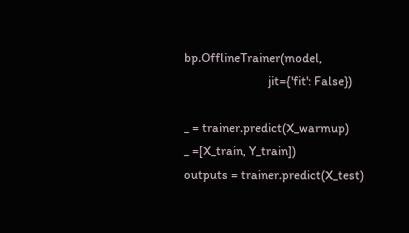bp.OfflineTrainer(model,
                            jit={'fit': False})

_ = trainer.predict(X_warmup)
_ =[X_train, Y_train])
outputs = trainer.predict(X_test)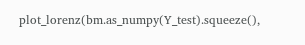plot_lorenz(bm.as_numpy(Y_test).squeeze(),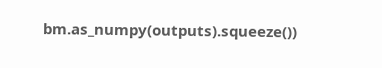bm.as_numpy(outputs).squeeze())